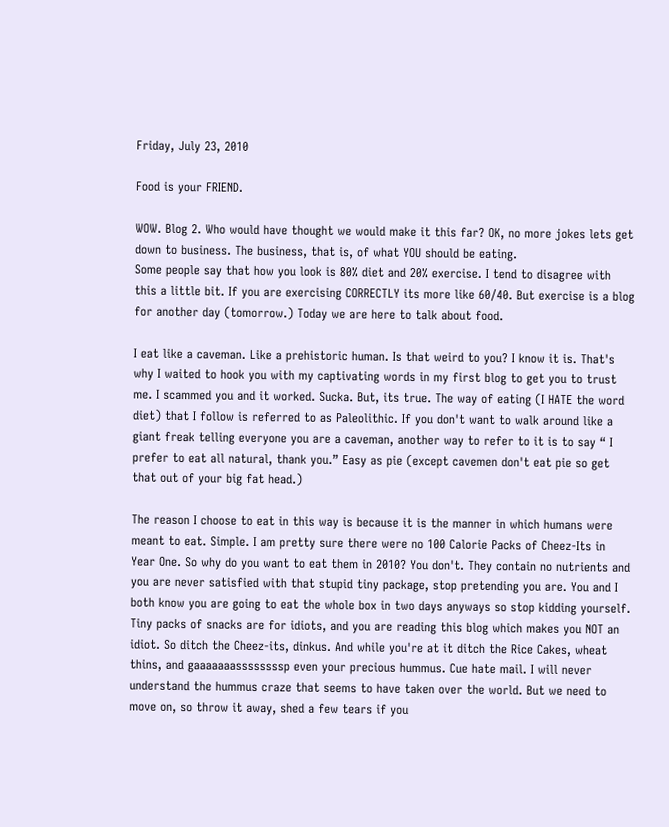Friday, July 23, 2010

Food is your FRIEND.

WOW. Blog 2. Who would have thought we would make it this far? OK, no more jokes lets get down to business. The business, that is, of what YOU should be eating.
Some people say that how you look is 80% diet and 20% exercise. I tend to disagree with this a little bit. If you are exercising CORRECTLY its more like 60/40. But exercise is a blog for another day (tomorrow.) Today we are here to talk about food.

I eat like a caveman. Like a prehistoric human. Is that weird to you? I know it is. That's why I waited to hook you with my captivating words in my first blog to get you to trust me. I scammed you and it worked. Sucka. But, its true. The way of eating (I HATE the word diet) that I follow is referred to as Paleolithic. If you don't want to walk around like a giant freak telling everyone you are a caveman, another way to refer to it is to say “ I prefer to eat all natural, thank you.” Easy as pie (except cavemen don't eat pie so get that out of your big fat head.)

The reason I choose to eat in this way is because it is the manner in which humans were meant to eat. Simple. I am pretty sure there were no 100 Calorie Packs of Cheez-Its in Year One. So why do you want to eat them in 2010? You don't. They contain no nutrients and you are never satisfied with that stupid tiny package, stop pretending you are. You and I both know you are going to eat the whole box in two days anyways so stop kidding yourself. Tiny packs of snacks are for idiots, and you are reading this blog which makes you NOT an idiot. So ditch the Cheez-its, dinkus. And while you're at it ditch the Rice Cakes, wheat thins, and gaaaaaaassssssssp even your precious hummus. Cue hate mail. I will never understand the hummus craze that seems to have taken over the world. But we need to move on, so throw it away, shed a few tears if you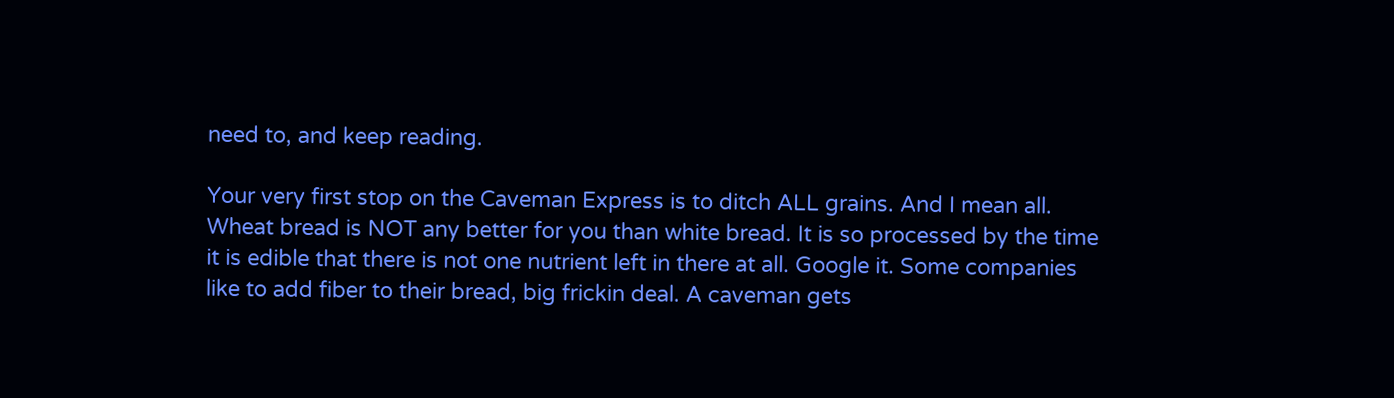need to, and keep reading.

Your very first stop on the Caveman Express is to ditch ALL grains. And I mean all. Wheat bread is NOT any better for you than white bread. It is so processed by the time it is edible that there is not one nutrient left in there at all. Google it. Some companies like to add fiber to their bread, big frickin deal. A caveman gets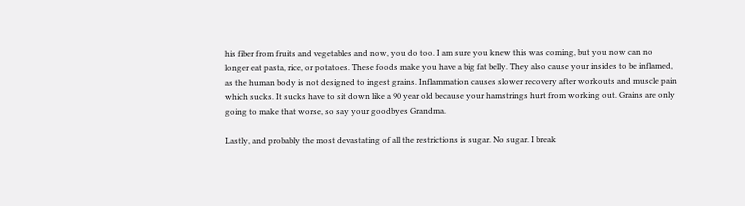his fiber from fruits and vegetables and now, you do too. I am sure you knew this was coming, but you now can no longer eat pasta, rice, or potatoes. These foods make you have a big fat belly. They also cause your insides to be inflamed, as the human body is not designed to ingest grains. Inflammation causes slower recovery after workouts and muscle pain which sucks. It sucks have to sit down like a 90 year old because your hamstrings hurt from working out. Grains are only going to make that worse, so say your goodbyes Grandma.

Lastly, and probably the most devastating of all the restrictions is sugar. No sugar. I break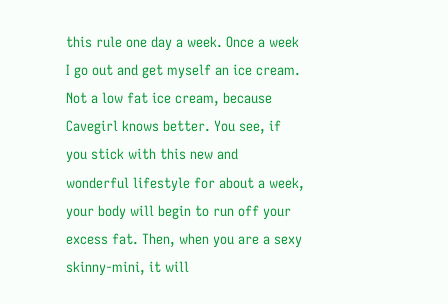this rule one day a week. Once a week I go out and get myself an ice cream. Not a low fat ice cream, because Cavegirl knows better. You see, if you stick with this new and wonderful lifestyle for about a week, your body will begin to run off your excess fat. Then, when you are a sexy skinny-mini, it will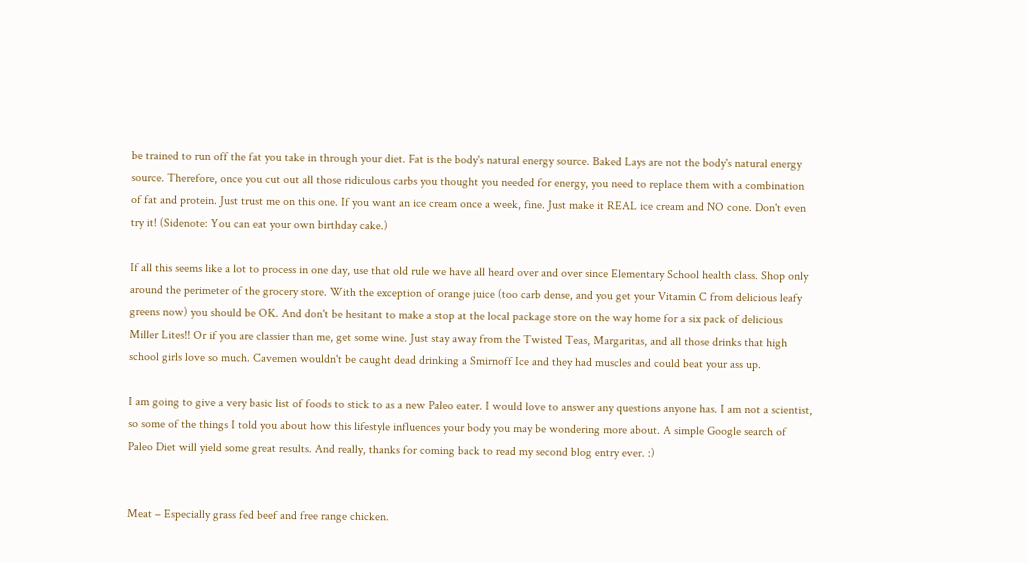be trained to run off the fat you take in through your diet. Fat is the body's natural energy source. Baked Lays are not the body's natural energy source. Therefore, once you cut out all those ridiculous carbs you thought you needed for energy, you need to replace them with a combination of fat and protein. Just trust me on this one. If you want an ice cream once a week, fine. Just make it REAL ice cream and NO cone. Don't even try it! (Sidenote: You can eat your own birthday cake.)

If all this seems like a lot to process in one day, use that old rule we have all heard over and over since Elementary School health class. Shop only around the perimeter of the grocery store. With the exception of orange juice (too carb dense, and you get your Vitamin C from delicious leafy greens now) you should be OK. And don't be hesitant to make a stop at the local package store on the way home for a six pack of delicious Miller Lites!! Or if you are classier than me, get some wine. Just stay away from the Twisted Teas, Margaritas, and all those drinks that high school girls love so much. Cavemen wouldn't be caught dead drinking a Smirnoff Ice and they had muscles and could beat your ass up.

I am going to give a very basic list of foods to stick to as a new Paleo eater. I would love to answer any questions anyone has. I am not a scientist, so some of the things I told you about how this lifestyle influences your body you may be wondering more about. A simple Google search of Paleo Diet will yield some great results. And really, thanks for coming back to read my second blog entry ever. :)


Meat – Especially grass fed beef and free range chicken.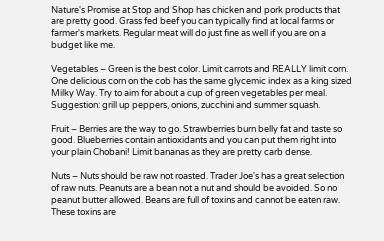Nature's Promise at Stop and Shop has chicken and pork products that are pretty good. Grass fed beef you can typically find at local farms or farmer's markets. Regular meat will do just fine as well if you are on a budget like me.

Vegetables – Green is the best color. Limit carrots and REALLY limit corn. One delicious corn on the cob has the same glycemic index as a king sized Milky Way. Try to aim for about a cup of green vegetables per meal. Suggestion: grill up peppers, onions, zucchini and summer squash.

Fruit – Berries are the way to go. Strawberries burn belly fat and taste so good. Blueberries contain antioxidants and you can put them right into your plain Chobani! Limit bananas as they are pretty carb dense.

Nuts – Nuts should be raw not roasted. Trader Joe's has a great selection of raw nuts. Peanuts are a bean not a nut and should be avoided. So no peanut butter allowed. Beans are full of toxins and cannot be eaten raw. These toxins are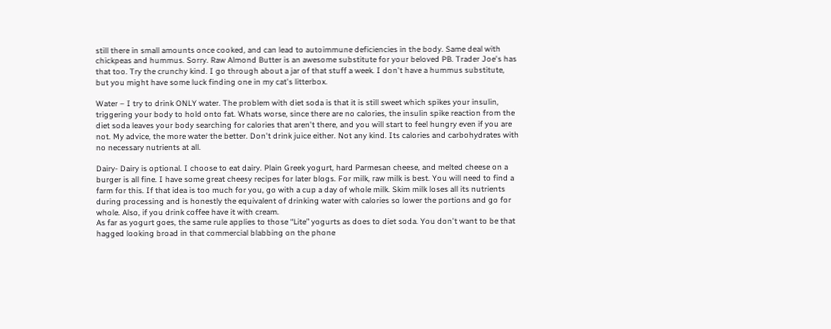still there in small amounts once cooked, and can lead to autoimmune deficiencies in the body. Same deal with chickpeas and hummus. Sorry. Raw Almond Butter is an awesome substitute for your beloved PB. Trader Joe's has that too. Try the crunchy kind. I go through about a jar of that stuff a week. I don't have a hummus substitute, but you might have some luck finding one in my cat's litterbox.

Water – I try to drink ONLY water. The problem with diet soda is that it is still sweet which spikes your insulin, triggering your body to hold onto fat. Whats worse, since there are no calories, the insulin spike reaction from the diet soda leaves your body searching for calories that aren't there, and you will start to feel hungry even if you are not. My advice, the more water the better. Don't drink juice either. Not any kind. Its calories and carbohydrates with no necessary nutrients at all.

Dairy- Dairy is optional. I choose to eat dairy. Plain Greek yogurt, hard Parmesan cheese, and melted cheese on a burger is all fine. I have some great cheesy recipes for later blogs. For milk, raw milk is best. You will need to find a farm for this. If that idea is too much for you, go with a cup a day of whole milk. Skim milk loses all its nutrients during processing and is honestly the equivalent of drinking water with calories so lower the portions and go for whole. Also, if you drink coffee have it with cream.
As far as yogurt goes, the same rule applies to those “Lite” yogurts as does to diet soda. You don't want to be that hagged looking broad in that commercial blabbing on the phone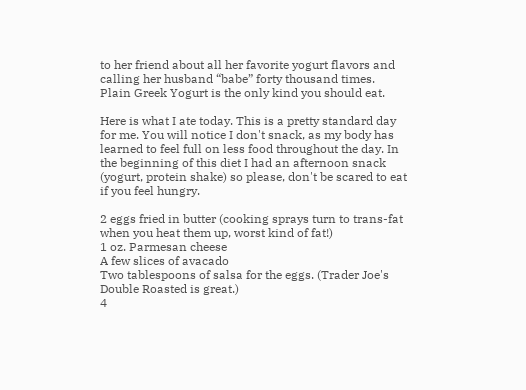to her friend about all her favorite yogurt flavors and calling her husband “babe” forty thousand times. Plain Greek Yogurt is the only kind you should eat.

Here is what I ate today. This is a pretty standard day for me. You will notice I don't snack, as my body has learned to feel full on less food throughout the day. In the beginning of this diet I had an afternoon snack (yogurt, protein shake) so please, don't be scared to eat if you feel hungry.

2 eggs fried in butter (cooking sprays turn to trans-fat when you heat them up, worst kind of fat!)
1 oz. Parmesan cheese
A few slices of avacado
Two tablespoons of salsa for the eggs. (Trader Joe's Double Roasted is great.)
4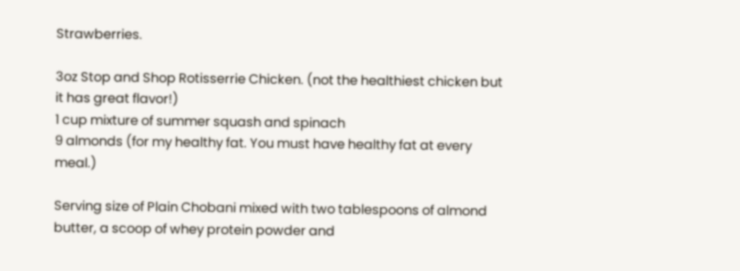Strawberries.

3oz Stop and Shop Rotisserrie Chicken. (not the healthiest chicken but it has great flavor!)
1 cup mixture of summer squash and spinach
9 almonds (for my healthy fat. You must have healthy fat at every meal.)

Serving size of Plain Chobani mixed with two tablespoons of almond butter, a scoop of whey protein powder and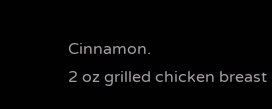Cinnamon.
2 oz grilled chicken breast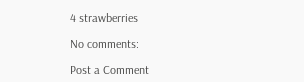4 strawberries

No comments:

Post a Comment